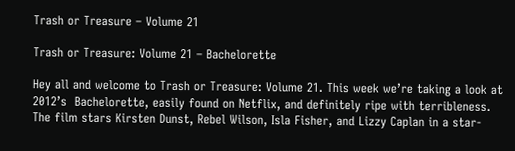Trash or Treasure – Volume 21

Trash or Treasure: Volume 21 – Bachelorette

Hey all and welcome to Trash or Treasure: Volume 21. This week we’re taking a look at 2012’s  Bachelorette, easily found on Netflix, and definitely ripe with terribleness. The film stars Kirsten Dunst, Rebel Wilson, Isla Fisher, and Lizzy Caplan in a star-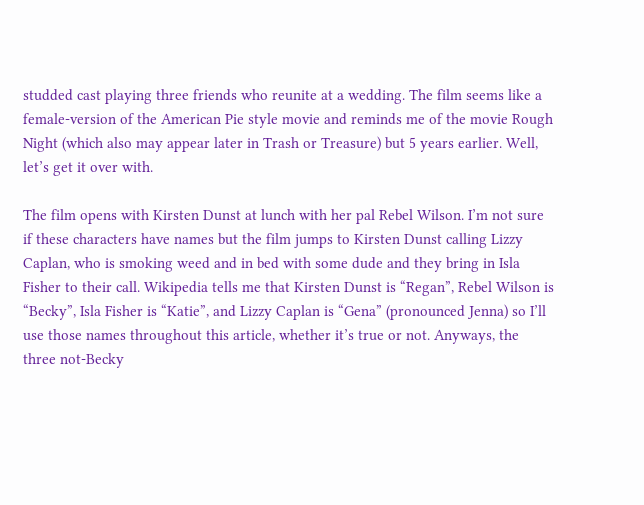studded cast playing three friends who reunite at a wedding. The film seems like a female-version of the American Pie style movie and reminds me of the movie Rough Night (which also may appear later in Trash or Treasure) but 5 years earlier. Well, let’s get it over with.

The film opens with Kirsten Dunst at lunch with her pal Rebel Wilson. I’m not sure if these characters have names but the film jumps to Kirsten Dunst calling Lizzy Caplan, who is smoking weed and in bed with some dude and they bring in Isla Fisher to their call. Wikipedia tells me that Kirsten Dunst is “Regan”, Rebel Wilson is “Becky”, Isla Fisher is “Katie”, and Lizzy Caplan is “Gena” (pronounced Jenna) so I’ll use those names throughout this article, whether it’s true or not. Anyways, the three not-Becky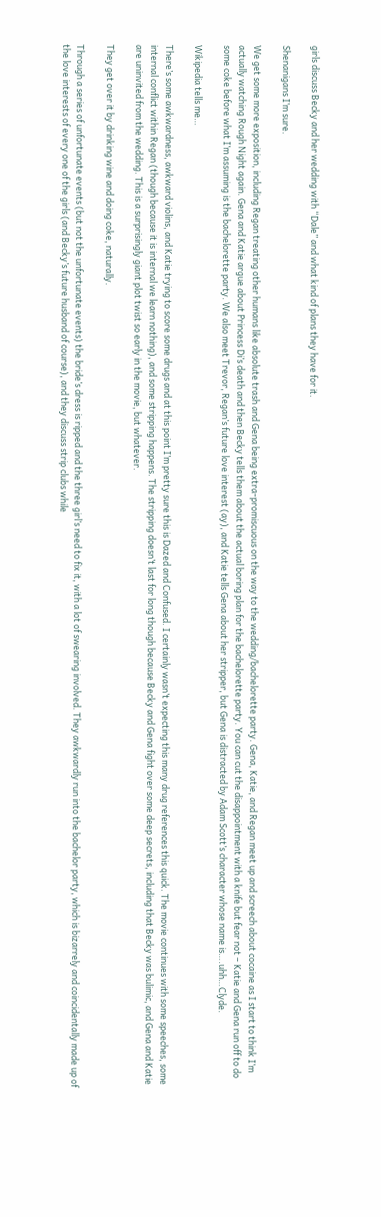girls discuss Becky and her wedding with “Dale” and what kind of plans they have for it.

Shenanigans I’m sure.

We get some more exposition, including Regan treating other humans like absolute trash and Gena being extra-promiscuous on the way to the wedding/bachelorette party. Gena, Katie, and Regan meet up and screech about cocaine as I start to think I’m actually watching Rough Night again. Gena and Katie argue about Princess Di’s death and then Becky tells them about the actual boring plan for the bachelorette party. You can cut the disappointment with a knife but fear not – Katie and Gena run off to do some coke before what I’m assuming is the bachelorette party. We also meet Trevor, Regan’s future love interest (ay), and Katie tells Gena about her stripper, but Gena is distracted by Adam Scott’s character whose name is….uhh…Clyde.

Wikipedia tells me…

There’s some awkwardness, awkward violins, and Katie trying to score some drugs and at this point I’m pretty sure this is Dazed and Confused. I certainly wasn’t expecting this many drug references this quick. The movie continues with some speeches, some internal conflict within Regan (though because it is internal we learn nothing), and some stripping happens. The stripping doesn’t last for long though because Becky and Gena fight over some deep secrets, including that Becky was bulimic, and Gena and Katie are uninvited from the wedding. This is a surprisingly giant plot twist so early in the movie, but whatever.

They get over it by drinking wine and doing coke, naturally.

Through a series of unfortunate events (but not the unfortunate events) the bride’s dress is ripped and the three girl’s need to fix it, with a lot of swearing involved. They awkwardly run into the bachelor party, which is bizarrely and coincidentally made up of the love interests of every one of the girls (and Becky’s future husband of course), and they discuss strip clubs while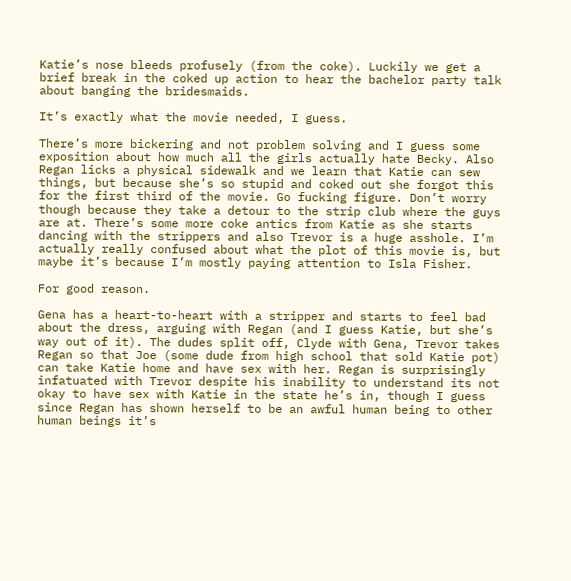Katie’s nose bleeds profusely (from the coke). Luckily we get a brief break in the coked up action to hear the bachelor party talk about banging the bridesmaids.

It’s exactly what the movie needed, I guess.

There’s more bickering and not problem solving and I guess some exposition about how much all the girls actually hate Becky. Also Regan licks a physical sidewalk and we learn that Katie can sew things, but because she’s so stupid and coked out she forgot this for the first third of the movie. Go fucking figure. Don’t worry though because they take a detour to the strip club where the guys are at. There’s some more coke antics from Katie as she starts dancing with the strippers and also Trevor is a huge asshole. I’m actually really confused about what the plot of this movie is, but maybe it’s because I’m mostly paying attention to Isla Fisher.

For good reason.

Gena has a heart-to-heart with a stripper and starts to feel bad about the dress, arguing with Regan (and I guess Katie, but she’s way out of it). The dudes split off, Clyde with Gena, Trevor takes Regan so that Joe (some dude from high school that sold Katie pot) can take Katie home and have sex with her. Regan is surprisingly infatuated with Trevor despite his inability to understand its not okay to have sex with Katie in the state he’s in, though I guess since Regan has shown herself to be an awful human being to other human beings it’s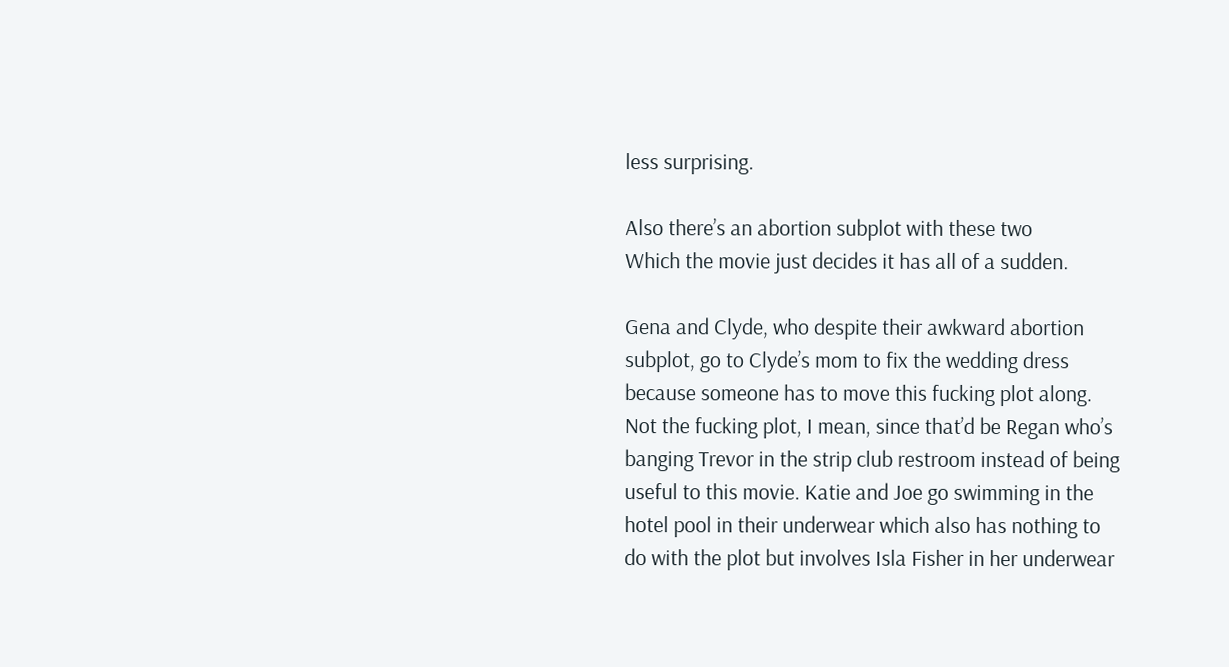less surprising.

Also there’s an abortion subplot with these two
Which the movie just decides it has all of a sudden.

Gena and Clyde, who despite their awkward abortion subplot, go to Clyde’s mom to fix the wedding dress because someone has to move this fucking plot along. Not the fucking plot, I mean, since that’d be Regan who’s banging Trevor in the strip club restroom instead of being useful to this movie. Katie and Joe go swimming in the hotel pool in their underwear which also has nothing to do with the plot but involves Isla Fisher in her underwear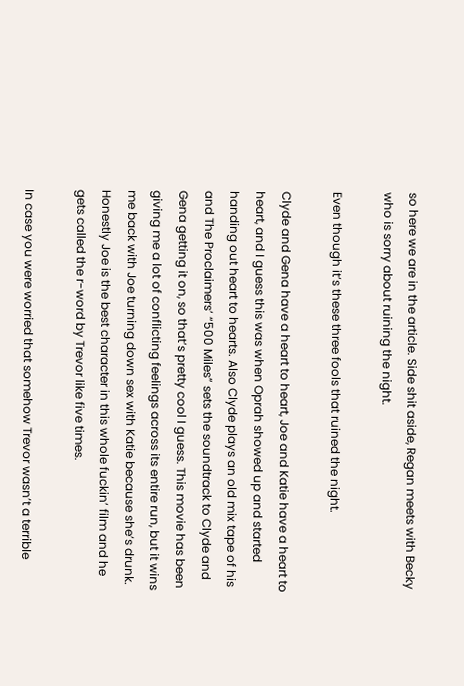so here we are in the article. Side shit aside, Regan meets with Becky who is sorry about ruining the night.

Even though it’s these three fools that ruined the night.

Clyde and Gena have a heart to heart, Joe and Katie have a heart to heart, and I guess this was when Oprah showed up and started handing out heart to hearts. Also Clyde plays an old mix tape of his and The Proclaimers’ “500 Miles” sets the soundtrack to Clyde and Gena getting it on, so that’s pretty cool I guess. This movie has been giving me a lot of conflicting feelings across its entire run, but it wins me back with Joe turning down sex with Katie because she’s drunk. Honestly Joe is the best character in this whole fuckin’ film and he gets called the r-word by Trevor like five times.

In case you were worried that somehow Trevor wasn’t a terrible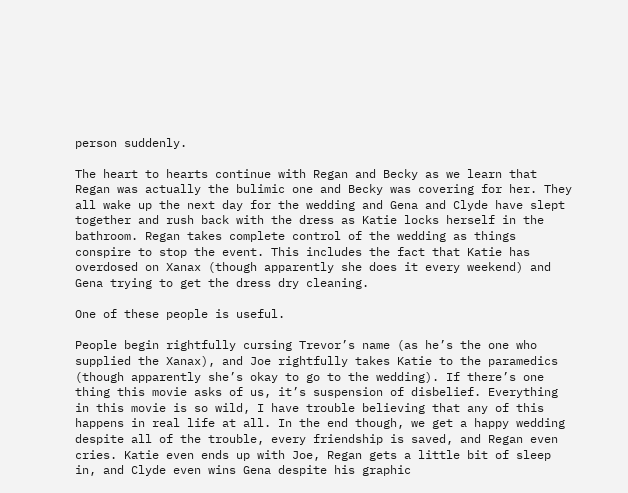person suddenly.

The heart to hearts continue with Regan and Becky as we learn that Regan was actually the bulimic one and Becky was covering for her. They all wake up the next day for the wedding and Gena and Clyde have slept together and rush back with the dress as Katie locks herself in the bathroom. Regan takes complete control of the wedding as things conspire to stop the event. This includes the fact that Katie has overdosed on Xanax (though apparently she does it every weekend) and Gena trying to get the dress dry cleaning.

One of these people is useful.

People begin rightfully cursing Trevor’s name (as he’s the one who supplied the Xanax), and Joe rightfully takes Katie to the paramedics (though apparently she’s okay to go to the wedding). If there’s one thing this movie asks of us, it’s suspension of disbelief. Everything in this movie is so wild, I have trouble believing that any of this happens in real life at all. In the end though, we get a happy wedding despite all of the trouble, every friendship is saved, and Regan even cries. Katie even ends up with Joe, Regan gets a little bit of sleep in, and Clyde even wins Gena despite his graphic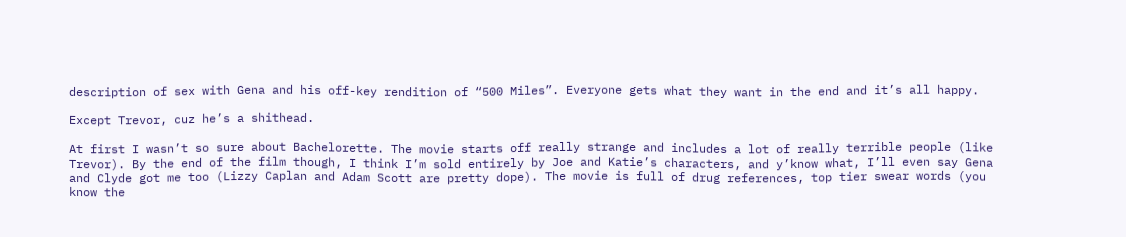description of sex with Gena and his off-key rendition of “500 Miles”. Everyone gets what they want in the end and it’s all happy.

Except Trevor, cuz he’s a shithead.

At first I wasn’t so sure about Bachelorette. The movie starts off really strange and includes a lot of really terrible people (like Trevor). By the end of the film though, I think I’m sold entirely by Joe and Katie’s characters, and y’know what, I’ll even say Gena and Clyde got me too (Lizzy Caplan and Adam Scott are pretty dope). The movie is full of drug references, top tier swear words (you know the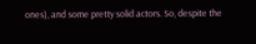ones), and some pretty solid actors. So, despite the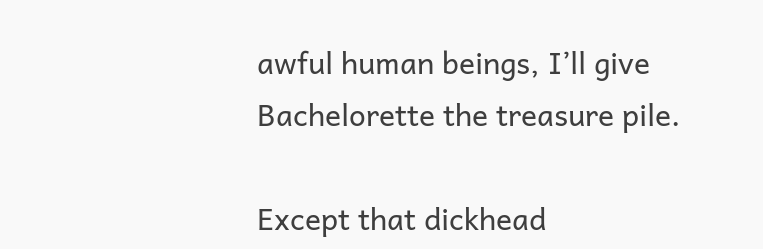awful human beings, I’ll give Bachelorette the treasure pile.

Except that dickhead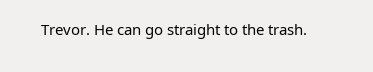Trevor. He can go straight to the trash.